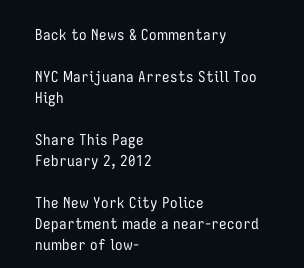Back to News & Commentary

NYC Marijuana Arrests Still Too High

Share This Page
February 2, 2012

The New York City Police Department made a near-record number of low-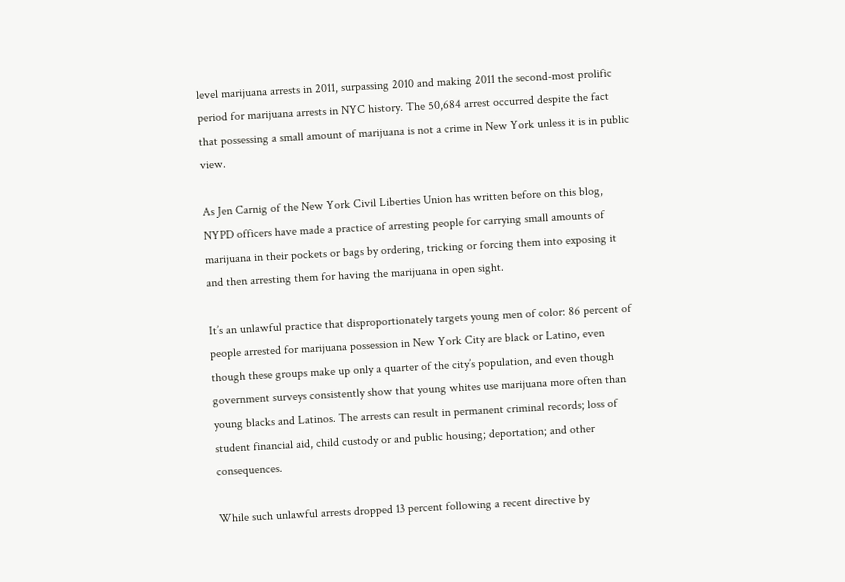level marijuana arrests in 2011, surpassing 2010 and making 2011 the second-most prolific period for marijuana arrests in NYC history. The 50,684 arrest occurred despite the fact that possessing a small amount of marijuana is not a crime in New York unless it is in public view.

As Jen Carnig of the New York Civil Liberties Union has written before on this blog, NYPD officers have made a practice of arresting people for carrying small amounts of marijuana in their pockets or bags by ordering, tricking or forcing them into exposing it and then arresting them for having the marijuana in open sight.

It’s an unlawful practice that disproportionately targets young men of color: 86 percent of people arrested for marijuana possession in New York City are black or Latino, even though these groups make up only a quarter of the city’s population, and even though government surveys consistently show that young whites use marijuana more often than young blacks and Latinos. The arrests can result in permanent criminal records; loss of student financial aid, child custody or and public housing; deportation; and other consequences.

While such unlawful arrests dropped 13 percent following a recent directive by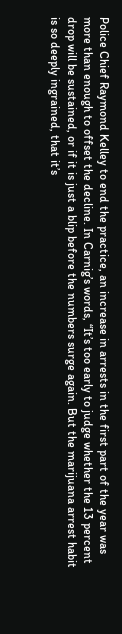Police Chief Raymond Kelley to end the practice, an increase in arrests in the first part of the year was more than enough to offset the decline. In Carnig’s words, “It’s too early to judge whether the 13 percent drop will be sustained, or if it is just a blip before the numbers surge again. But the marijuana arrest habit is so deeply ingrained, that it’s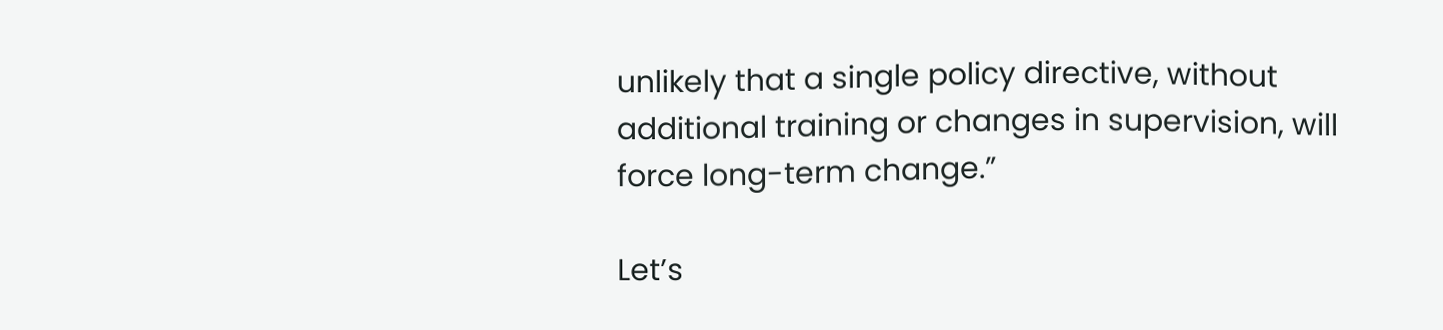unlikely that a single policy directive, without additional training or changes in supervision, will force long-term change.”

Let’s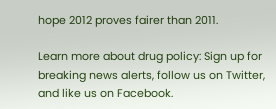hope 2012 proves fairer than 2011.

Learn more about drug policy: Sign up for breaking news alerts, follow us on Twitter, and like us on Facebook.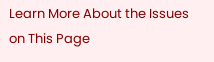Learn More About the Issues on This Page